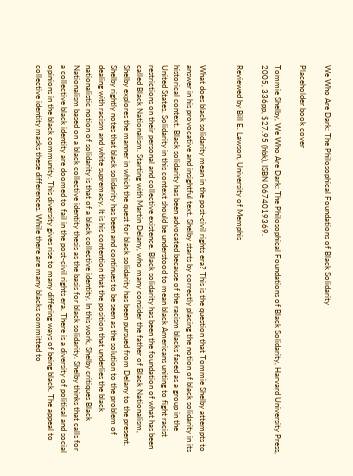We Who Are Dark: The Philosophical Foundations of Black Solidarity

Placeholder book cover

Tommie Shelby, We Who Are Dark: The Philosophical Foundations of Black Solidarity, Harvard University Press, 2005, 336pp, $27.95 (hbk), ISBN 0674019369.

Reviewed by Bill E. Lawson, University of Memphis


What does black solidarity mean in the post-civil rights era? This is the question that Tommie Shelby attempts to answer in his provocative and insightful text. Shelby starts by correctly placing the notion of black solidarity in its historical context. Black solidarity has been advocated because of the racism blacks faced as a group in the United States. Solidarity in this context should be understood to mean black Americans uniting to fight racist restrictions on their personal and collective existence. Black solidarity has been the foundation of what has been called Black Nationalism. Starting with Martin Delany, who many consider the father of Black Nationalism, Shelby explores the manner in which the quest for black solidarity has been pursued from Delany to the present. Shelby rightly notes that black solidarity has been and continues to be seen as the solution to the problem of dealing with racism and white supremacy. It is his contention that the position that underlies the black nationalistic notion of solidarity is that of a black collective identity. In this work, Shelby critiques Black Nationalism based on a black collective identity thesis as the basis for black solidarity. Shelby thinks that calls for a collective black identity are doomed to fail in the post-civil rights era. There is a diversity of political and social opinions in the black community. This diversity gives rise to many differing ways of being black. The appeal to collective identity masks these differences. While there are many blacks committed to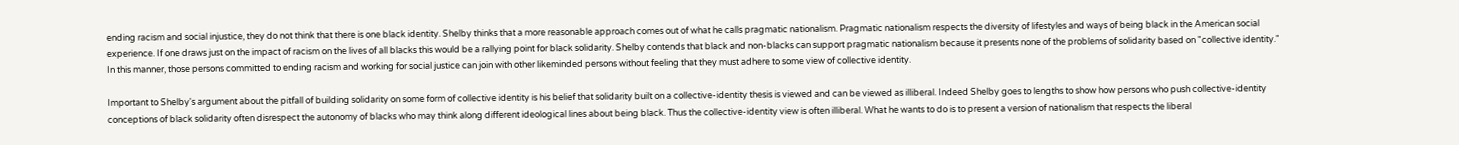ending racism and social injustice, they do not think that there is one black identity. Shelby thinks that a more reasonable approach comes out of what he calls pragmatic nationalism. Pragmatic nationalism respects the diversity of lifestyles and ways of being black in the American social experience. If one draws just on the impact of racism on the lives of all blacks this would be a rallying point for black solidarity. Shelby contends that black and non-blacks can support pragmatic nationalism because it presents none of the problems of solidarity based on "collective identity." In this manner, those persons committed to ending racism and working for social justice can join with other likeminded persons without feeling that they must adhere to some view of collective identity.

Important to Shelby's argument about the pitfall of building solidarity on some form of collective identity is his belief that solidarity built on a collective-identity thesis is viewed and can be viewed as illiberal. Indeed Shelby goes to lengths to show how persons who push collective-identity conceptions of black solidarity often disrespect the autonomy of blacks who may think along different ideological lines about being black. Thus the collective-identity view is often illiberal. What he wants to do is to present a version of nationalism that respects the liberal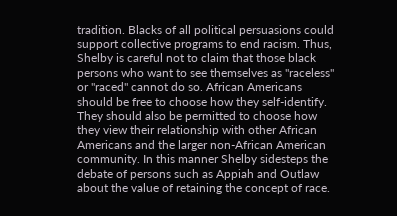tradition. Blacks of all political persuasions could support collective programs to end racism. Thus, Shelby is careful not to claim that those black persons who want to see themselves as "raceless" or "raced" cannot do so. African Americans should be free to choose how they self-identify. They should also be permitted to choose how they view their relationship with other African Americans and the larger non-African American community. In this manner Shelby sidesteps the debate of persons such as Appiah and Outlaw about the value of retaining the concept of race.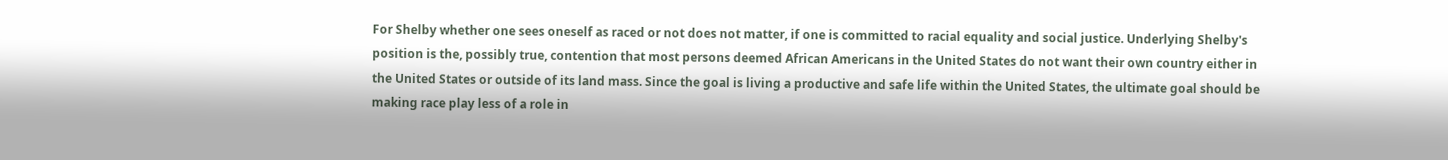For Shelby whether one sees oneself as raced or not does not matter, if one is committed to racial equality and social justice. Underlying Shelby's position is the, possibly true, contention that most persons deemed African Americans in the United States do not want their own country either in the United States or outside of its land mass. Since the goal is living a productive and safe life within the United States, the ultimate goal should be making race play less of a role in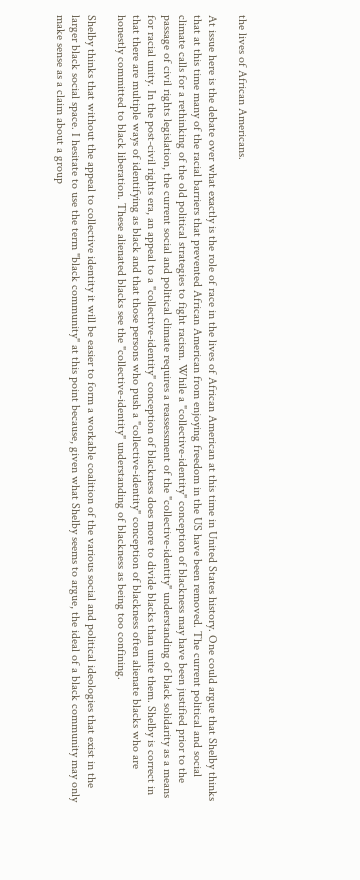the lives of African Americans.

At issue here is the debate over what exactly is the role of race in the lives of African American at this time in United States history. One could argue that Shelby thinks that at this time many of the racial barriers that prevented African American from enjoying freedom in the US have been removed. The current political and social climate calls for a rethinking of the old political strategies to fight racism. While a "collective-identity" conception of blackness may have been justified prior to the passage of civil rights legislation, the current social and political climate requires a reassessment of the "collective-identity" understanding of black solidarity as a means for racial unity. In the post-civil rights era, an appeal to a "collective-identity" conception of blackness does more to divide blacks than unite them. Shelby is correct in that there are multiple ways of identifying as black and that those persons who push a "collective-identity" conception of blackness often alienate blacks who are honestly committed to black liberation. These alienated blacks see the "collective-identity" understanding of blackness as being too confining.

Shelby thinks that without the appeal to collective identity it will be easier to form a workable coalition of the various social and political ideologies that exist in the larger black social space. I hesitate to use the term "black community" at this point because, given what Shelby seems to argue, the ideal of a black community may only make sense as a claim about a group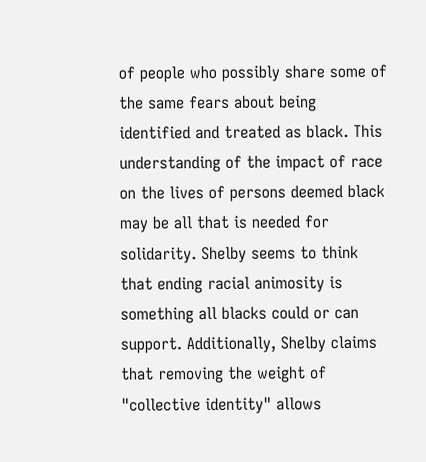of people who possibly share some of the same fears about being identified and treated as black. This understanding of the impact of race on the lives of persons deemed black may be all that is needed for solidarity. Shelby seems to think that ending racial animosity is something all blacks could or can support. Additionally, Shelby claims that removing the weight of "collective identity" allows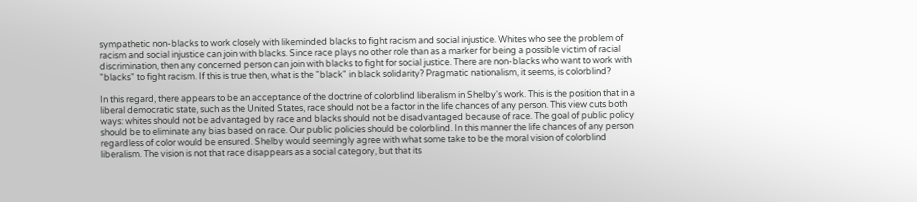sympathetic non-blacks to work closely with likeminded blacks to fight racism and social injustice. Whites who see the problem of racism and social injustice can join with blacks. Since race plays no other role than as a marker for being a possible victim of racial discrimination, then any concerned person can join with blacks to fight for social justice. There are non-blacks who want to work with "blacks" to fight racism. If this is true then, what is the "black" in black solidarity? Pragmatic nationalism, it seems, is colorblind?

In this regard, there appears to be an acceptance of the doctrine of colorblind liberalism in Shelby's work. This is the position that in a liberal democratic state, such as the United States, race should not be a factor in the life chances of any person. This view cuts both ways: whites should not be advantaged by race and blacks should not be disadvantaged because of race. The goal of public policy should be to eliminate any bias based on race. Our public policies should be colorblind. In this manner the life chances of any person regardless of color would be ensured. Shelby would seemingly agree with what some take to be the moral vision of colorblind liberalism. The vision is not that race disappears as a social category, but that its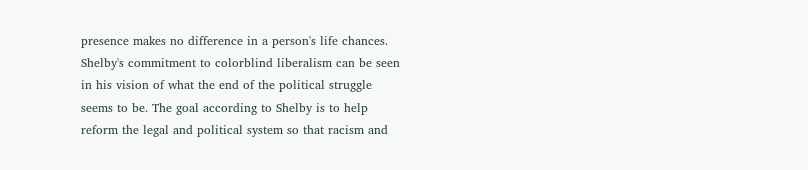presence makes no difference in a person's life chances. Shelby's commitment to colorblind liberalism can be seen in his vision of what the end of the political struggle seems to be. The goal according to Shelby is to help reform the legal and political system so that racism and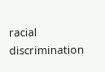racial discrimination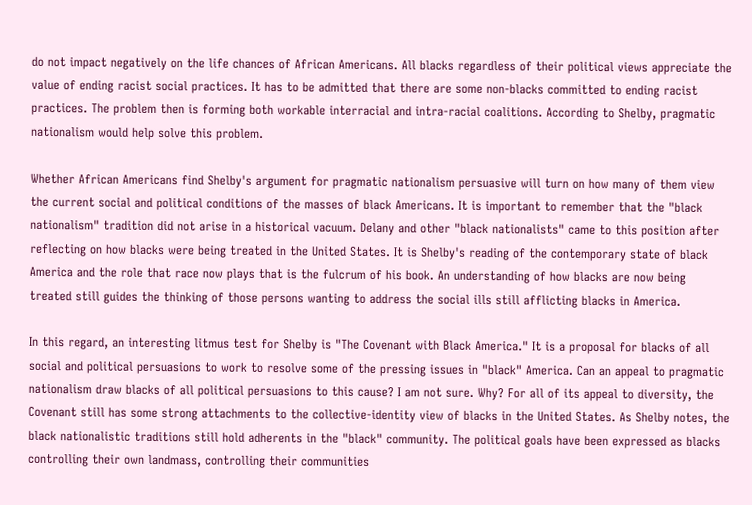do not impact negatively on the life chances of African Americans. All blacks regardless of their political views appreciate the value of ending racist social practices. It has to be admitted that there are some non-blacks committed to ending racist practices. The problem then is forming both workable interracial and intra-racial coalitions. According to Shelby, pragmatic nationalism would help solve this problem.

Whether African Americans find Shelby's argument for pragmatic nationalism persuasive will turn on how many of them view the current social and political conditions of the masses of black Americans. It is important to remember that the "black nationalism" tradition did not arise in a historical vacuum. Delany and other "black nationalists" came to this position after reflecting on how blacks were being treated in the United States. It is Shelby's reading of the contemporary state of black America and the role that race now plays that is the fulcrum of his book. An understanding of how blacks are now being treated still guides the thinking of those persons wanting to address the social ills still afflicting blacks in America.

In this regard, an interesting litmus test for Shelby is "The Covenant with Black America." It is a proposal for blacks of all social and political persuasions to work to resolve some of the pressing issues in "black" America. Can an appeal to pragmatic nationalism draw blacks of all political persuasions to this cause? I am not sure. Why? For all of its appeal to diversity, the Covenant still has some strong attachments to the collective-identity view of blacks in the United States. As Shelby notes, the black nationalistic traditions still hold adherents in the "black" community. The political goals have been expressed as blacks controlling their own landmass, controlling their communities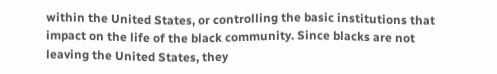within the United States, or controlling the basic institutions that impact on the life of the black community. Since blacks are not leaving the United States, they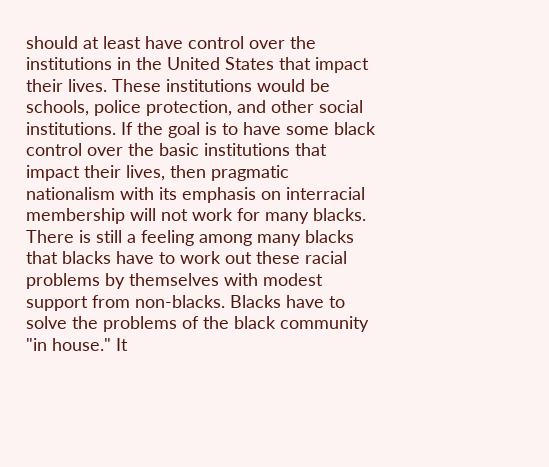should at least have control over the institutions in the United States that impact their lives. These institutions would be schools, police protection, and other social institutions. If the goal is to have some black control over the basic institutions that impact their lives, then pragmatic nationalism with its emphasis on interracial membership will not work for many blacks. There is still a feeling among many blacks that blacks have to work out these racial problems by themselves with modest support from non-blacks. Blacks have to solve the problems of the black community "in house." It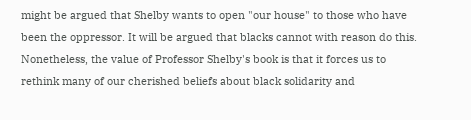might be argued that Shelby wants to open "our house" to those who have been the oppressor. It will be argued that blacks cannot with reason do this. Nonetheless, the value of Professor Shelby's book is that it forces us to rethink many of our cherished beliefs about black solidarity and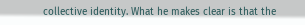collective identity. What he makes clear is that the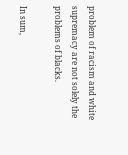problem of racism and white supremacy are not solely the problems of blacks.

In sum,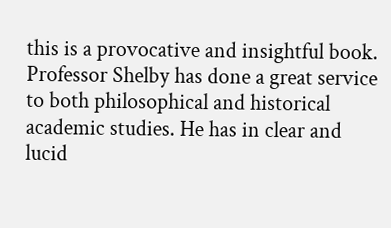this is a provocative and insightful book. Professor Shelby has done a great service to both philosophical and historical academic studies. He has in clear and lucid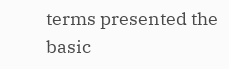terms presented the basic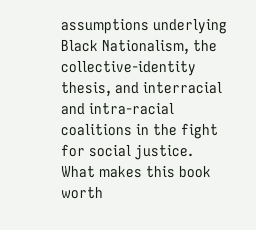assumptions underlying Black Nationalism, the collective-identity thesis, and interracial and intra-racial coalitions in the fight for social justice. What makes this book worth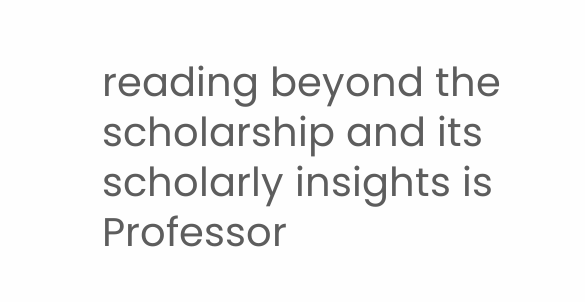reading beyond the scholarship and its scholarly insights is Professor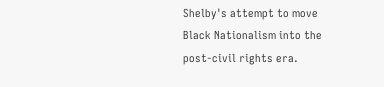Shelby's attempt to move Black Nationalism into the post-civil rights era.